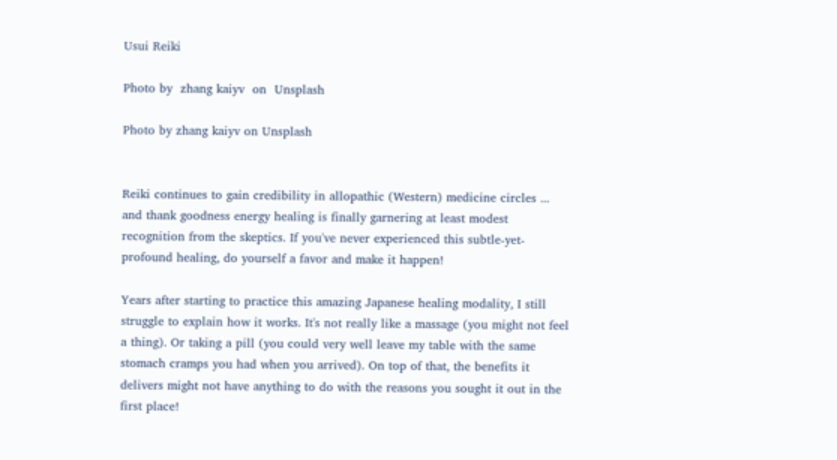Usui Reiki

Photo by  zhang kaiyv  on  Unsplash

Photo by zhang kaiyv on Unsplash


Reiki continues to gain credibility in allopathic (Western) medicine circles ... and thank goodness energy healing is finally garnering at least modest recognition from the skeptics. If you've never experienced this subtle-yet-profound healing, do yourself a favor and make it happen!

Years after starting to practice this amazing Japanese healing modality, I still struggle to explain how it works. It's not really like a massage (you might not feel a thing). Or taking a pill (you could very well leave my table with the same stomach cramps you had when you arrived). On top of that, the benefits it delivers might not have anything to do with the reasons you sought it out in the first place!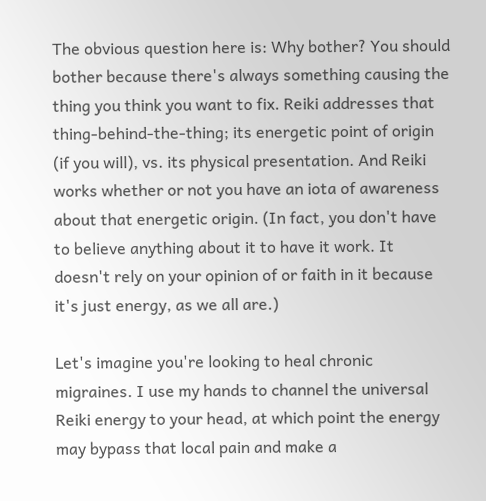The obvious question here is: Why bother? You should bother because there's always something causing the thing you think you want to fix. Reiki addresses that thing-behind-the-thing; its energetic point of origin (if you will), vs. its physical presentation. And Reiki works whether or not you have an iota of awareness about that energetic origin. (In fact, you don't have to believe anything about it to have it work. It doesn't rely on your opinion of or faith in it because it's just energy, as we all are.)

Let's imagine you're looking to heal chronic migraines. I use my hands to channel the universal Reiki energy to your head, at which point the energy may bypass that local pain and make a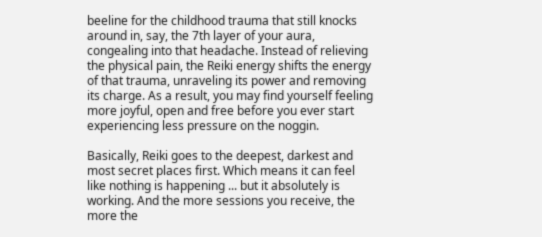beeline for the childhood trauma that still knocks around in, say, the 7th layer of your aura, congealing into that headache. Instead of relieving the physical pain, the Reiki energy shifts the energy of that trauma, unraveling its power and removing its charge. As a result, you may find yourself feeling more joyful, open and free before you ever start experiencing less pressure on the noggin.

Basically, Reiki goes to the deepest, darkest and most secret places first. Which means it can feel like nothing is happening ... but it absolutely is working. And the more sessions you receive, the more the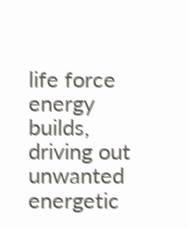life force energy builds, driving out unwanted energetic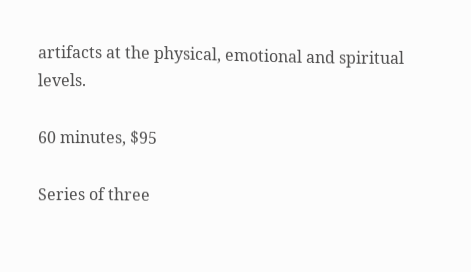artifacts at the physical, emotional and spiritual levels.

60 minutes, $95

Series of three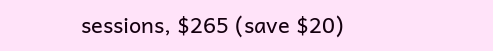sessions, $265 (save $20)